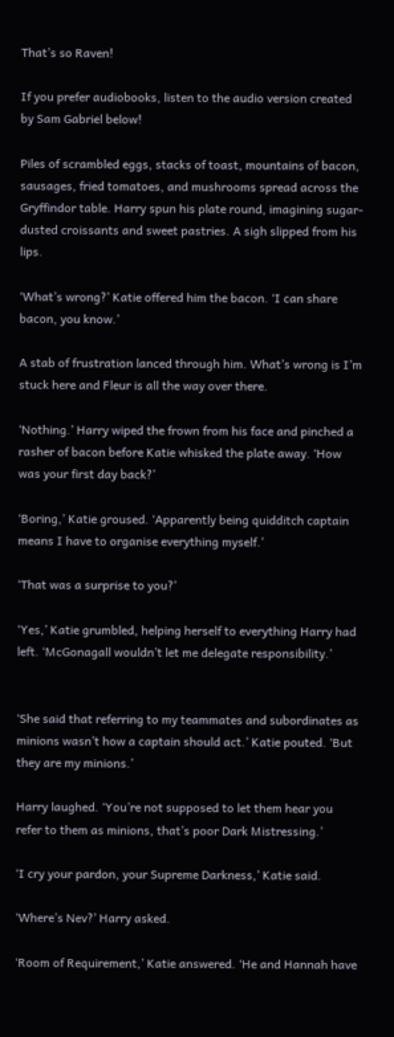That’s so Raven!

If you prefer audiobooks, listen to the audio version created by Sam Gabriel below!

Piles of scrambled eggs, stacks of toast, mountains of bacon, sausages, fried tomatoes, and mushrooms spread across the Gryffindor table. Harry spun his plate round, imagining sugar-dusted croissants and sweet pastries. A sigh slipped from his lips.

‘What’s wrong?’ Katie offered him the bacon. ‘I can share bacon, you know.’

A stab of frustration lanced through him. What’s wrong is I’m stuck here and Fleur is all the way over there.

‘Nothing.’ Harry wiped the frown from his face and pinched a rasher of bacon before Katie whisked the plate away. ‘How was your first day back?’

‘Boring,’ Katie groused. ‘Apparently being quidditch captain means I have to organise everything myself.’

‘That was a surprise to you?’

‘Yes,’ Katie grumbled, helping herself to everything Harry had left. ‘McGonagall wouldn’t let me delegate responsibility.’


‘She said that referring to my teammates and subordinates as minions wasn’t how a captain should act.’ Katie pouted. ‘But they are my minions.’

Harry laughed. ‘You’re not supposed to let them hear you refer to them as minions, that’s poor Dark Mistressing.’

‘I cry your pardon, your Supreme Darkness,’ Katie said.

‘Where’s Nev?’ Harry asked.

‘Room of Requirement,’ Katie answered. ‘He and Hannah have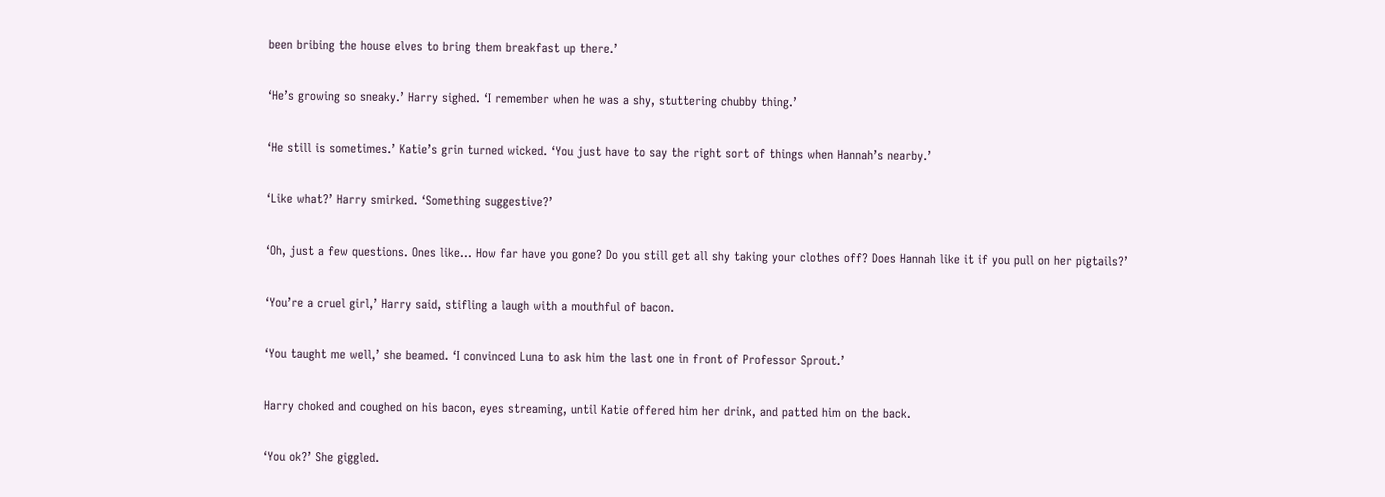been bribing the house elves to bring them breakfast up there.’

‘He’s growing so sneaky.’ Harry sighed. ‘I remember when he was a shy, stuttering chubby thing.’

‘He still is sometimes.’ Katie’s grin turned wicked. ‘You just have to say the right sort of things when Hannah’s nearby.’

‘Like what?’ Harry smirked. ‘Something suggestive?’

‘Oh, just a few questions. Ones like… How far have you gone? Do you still get all shy taking your clothes off? Does Hannah like it if you pull on her pigtails?’

‘You’re a cruel girl,’ Harry said, stifling a laugh with a mouthful of bacon.

‘You taught me well,’ she beamed. ‘I convinced Luna to ask him the last one in front of Professor Sprout.’

Harry choked and coughed on his bacon, eyes streaming, until Katie offered him her drink, and patted him on the back.

‘You ok?’ She giggled.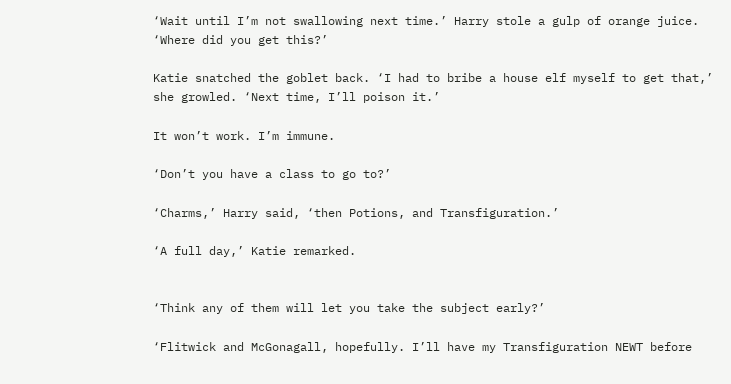‘Wait until I’m not swallowing next time.’ Harry stole a gulp of orange juice. ‘Where did you get this?’

Katie snatched the goblet back. ‘I had to bribe a house elf myself to get that,’ she growled. ‘Next time, I’ll poison it.’

It won’t work. I’m immune.

‘Don’t you have a class to go to?’

‘Charms,’ Harry said, ‘then Potions, and Transfiguration.’

‘A full day,’ Katie remarked.


‘Think any of them will let you take the subject early?’

‘Flitwick and McGonagall, hopefully. I’ll have my Transfiguration NEWT before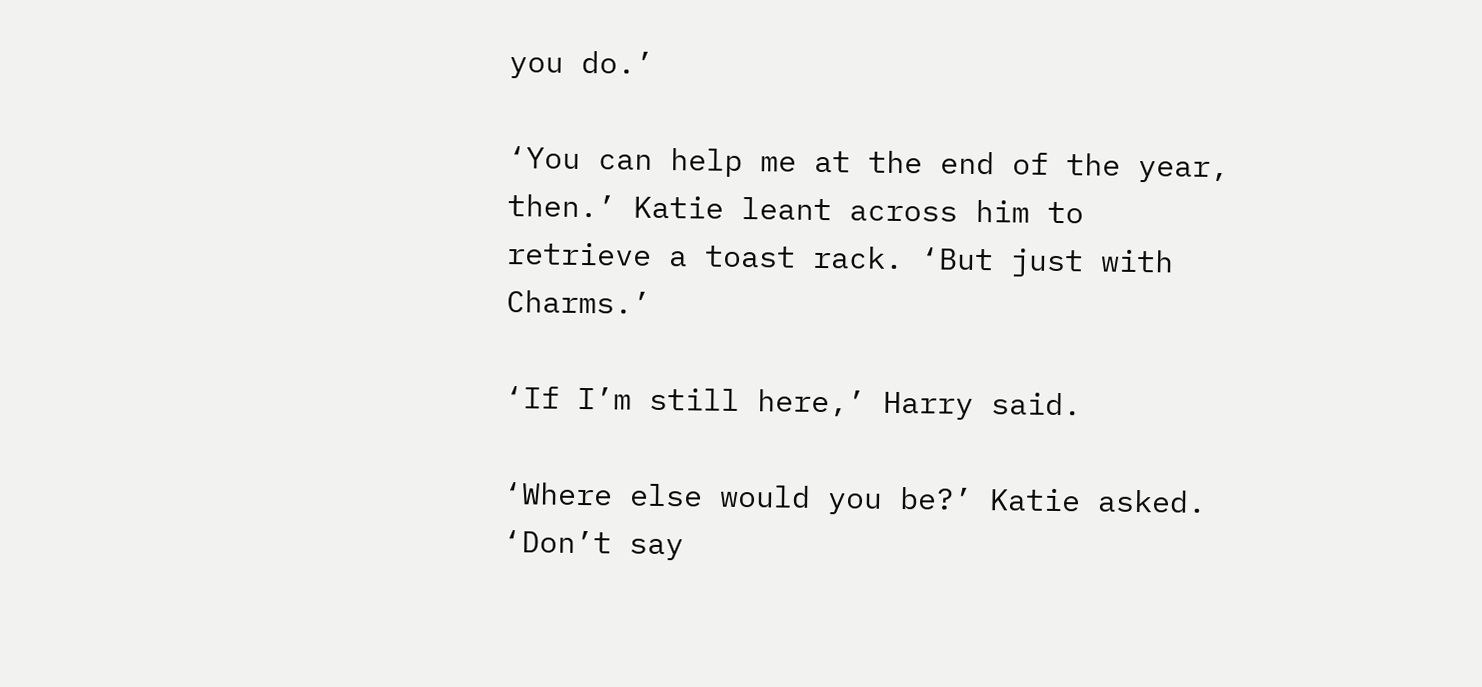you do.’

‘You can help me at the end of the year, then.’ Katie leant across him to retrieve a toast rack. ‘But just with Charms.’

‘If I’m still here,’ Harry said.

‘Where else would you be?’ Katie asked. ‘Don’t say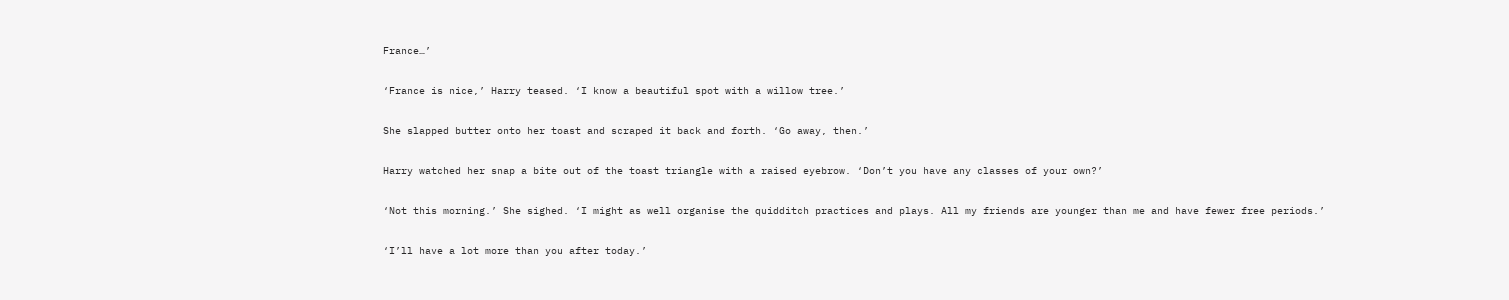France…’

‘France is nice,’ Harry teased. ‘I know a beautiful spot with a willow tree.’

She slapped butter onto her toast and scraped it back and forth. ‘Go away, then.’

Harry watched her snap a bite out of the toast triangle with a raised eyebrow. ‘Don’t you have any classes of your own?’

‘Not this morning.’ She sighed. ‘I might as well organise the quidditch practices and plays. All my friends are younger than me and have fewer free periods.’

‘I’ll have a lot more than you after today.’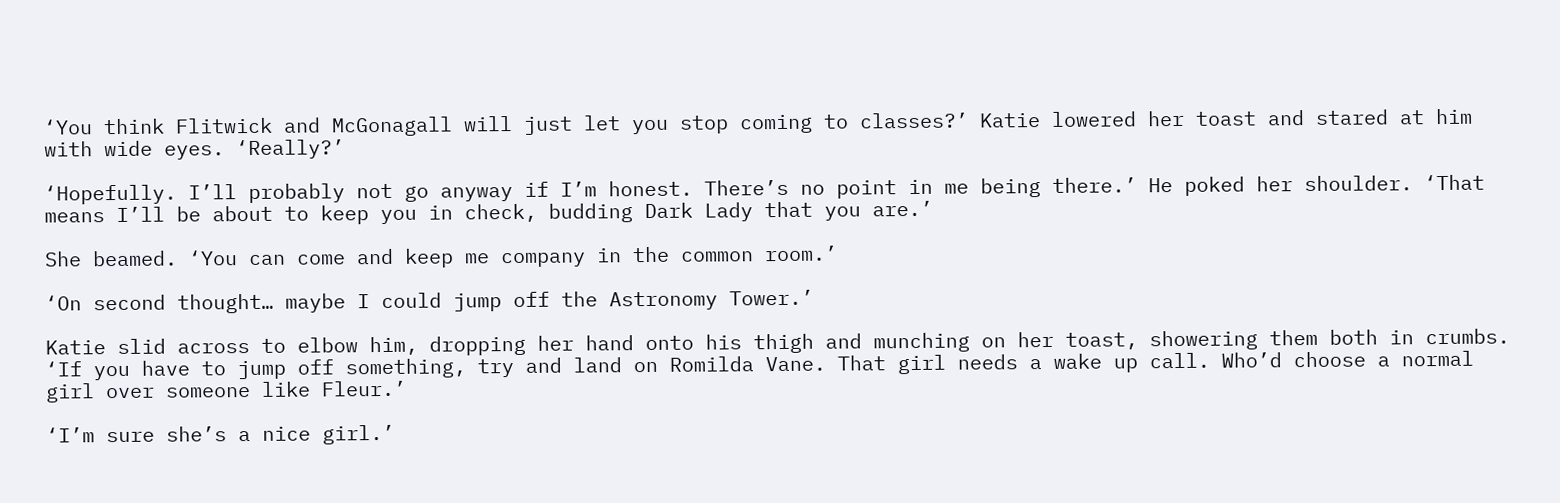‘You think Flitwick and McGonagall will just let you stop coming to classes?’ Katie lowered her toast and stared at him with wide eyes. ‘Really?’

‘Hopefully. I’ll probably not go anyway if I’m honest. There’s no point in me being there.’ He poked her shoulder. ‘That means I’ll be about to keep you in check, budding Dark Lady that you are.’

She beamed. ‘You can come and keep me company in the common room.’

‘On second thought… maybe I could jump off the Astronomy Tower.’

Katie slid across to elbow him, dropping her hand onto his thigh and munching on her toast, showering them both in crumbs. ‘If you have to jump off something, try and land on Romilda Vane. That girl needs a wake up call. Who’d choose a normal girl over someone like Fleur.’

‘I’m sure she’s a nice girl.’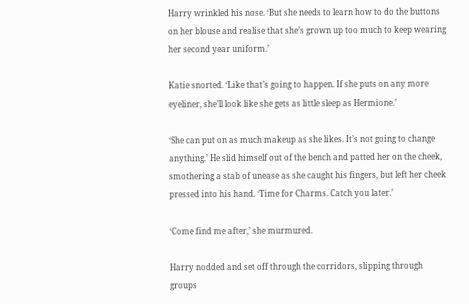Harry wrinkled his nose. ‘But she needs to learn how to do the buttons on her blouse and realise that she’s grown up too much to keep wearing her second year uniform.’

Katie snorted. ‘Like that’s going to happen. If she puts on any more eyeliner, she’ll look like she gets as little sleep as Hermione.’

‘She can put on as much makeup as she likes. It’s not going to change anything.’ He slid himself out of the bench and patted her on the cheek, smothering a stab of unease as she caught his fingers, but left her cheek pressed into his hand. ‘Time for Charms. Catch you later.’

‘Come find me after,’ she murmured.

Harry nodded and set off through the corridors, slipping through groups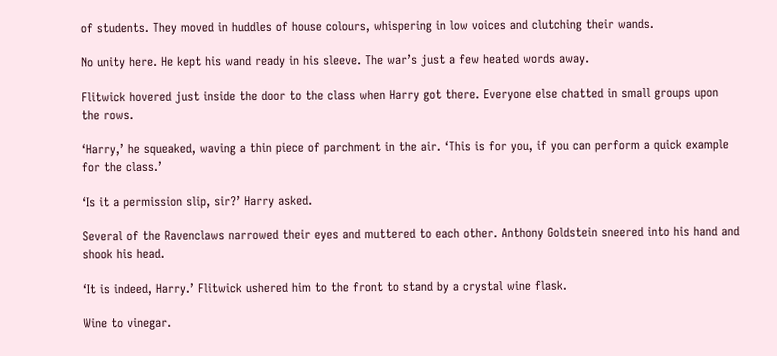of students. They moved in huddles of house colours, whispering in low voices and clutching their wands.

No unity here. He kept his wand ready in his sleeve. The war’s just a few heated words away.

Flitwick hovered just inside the door to the class when Harry got there. Everyone else chatted in small groups upon the rows.

‘Harry,’ he squeaked, waving a thin piece of parchment in the air. ‘This is for you, if you can perform a quick example for the class.’

‘Is it a permission slip, sir?’ Harry asked.

Several of the Ravenclaws narrowed their eyes and muttered to each other. Anthony Goldstein sneered into his hand and shook his head.

‘It is indeed, Harry.’ Flitwick ushered him to the front to stand by a crystal wine flask.

Wine to vinegar.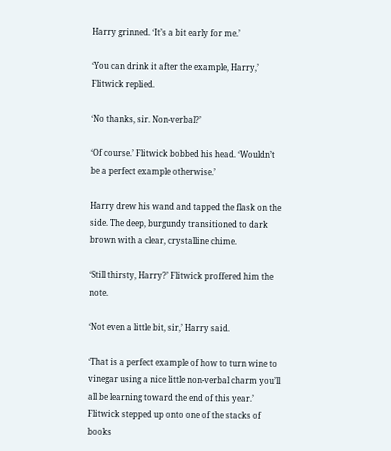Harry grinned. ‘It’s a bit early for me.’

‘You can drink it after the example, Harry,’ Flitwick replied.

‘No thanks, sir. Non-verbal?’

‘Of course.’ Flitwick bobbed his head. ‘Wouldn’t be a perfect example otherwise.’

Harry drew his wand and tapped the flask on the side. The deep, burgundy transitioned to dark brown with a clear, crystalline chime.

‘Still thirsty, Harry?’ Flitwick proffered him the note.

‘Not even a little bit, sir,’ Harry said.

‘That is a perfect example of how to turn wine to vinegar using a nice little non-verbal charm you’ll all be learning toward the end of this year.’ Flitwick stepped up onto one of the stacks of books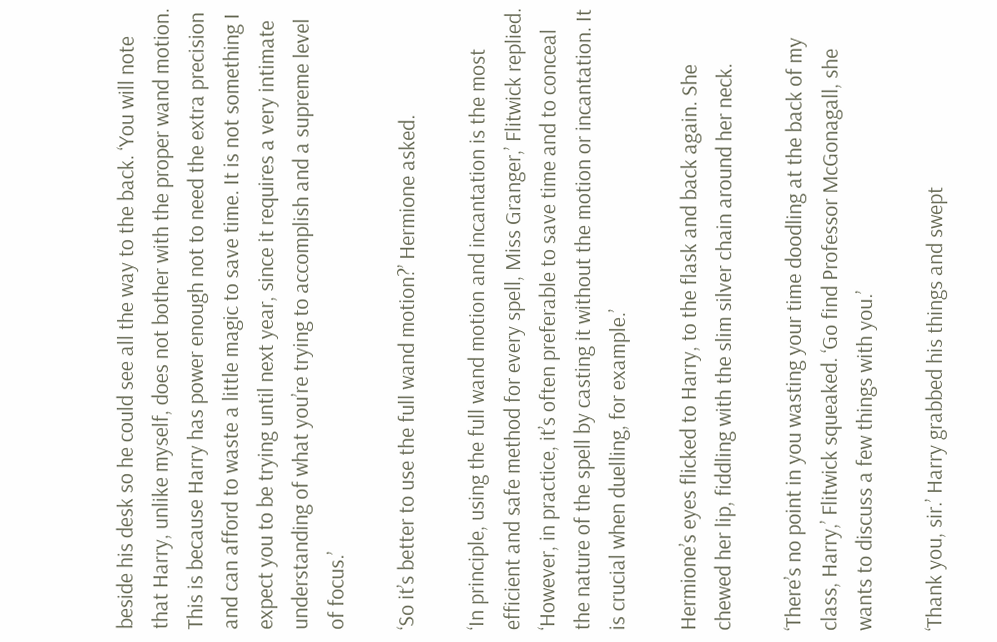beside his desk so he could see all the way to the back. ‘You will note that Harry, unlike myself, does not bother with the proper wand motion. This is because Harry has power enough not to need the extra precision and can afford to waste a little magic to save time. It is not something I expect you to be trying until next year, since it requires a very intimate understanding of what you’re trying to accomplish and a supreme level of focus.’

‘So it’s better to use the full wand motion?’ Hermione asked.

‘In principle, using the full wand motion and incantation is the most efficient and safe method for every spell, Miss Granger,’ Flitwick replied. ‘However, in practice, it’s often preferable to save time and to conceal the nature of the spell by casting it without the motion or incantation. It is crucial when duelling, for example.’

Hermione’s eyes flicked to Harry, to the flask and back again. She chewed her lip, fiddling with the slim silver chain around her neck.

‘There’s no point in you wasting your time doodling at the back of my class, Harry,’ Flitwick squeaked. ‘Go find Professor McGonagall, she wants to discuss a few things with you.’

‘Thank you, sir.’ Harry grabbed his things and swept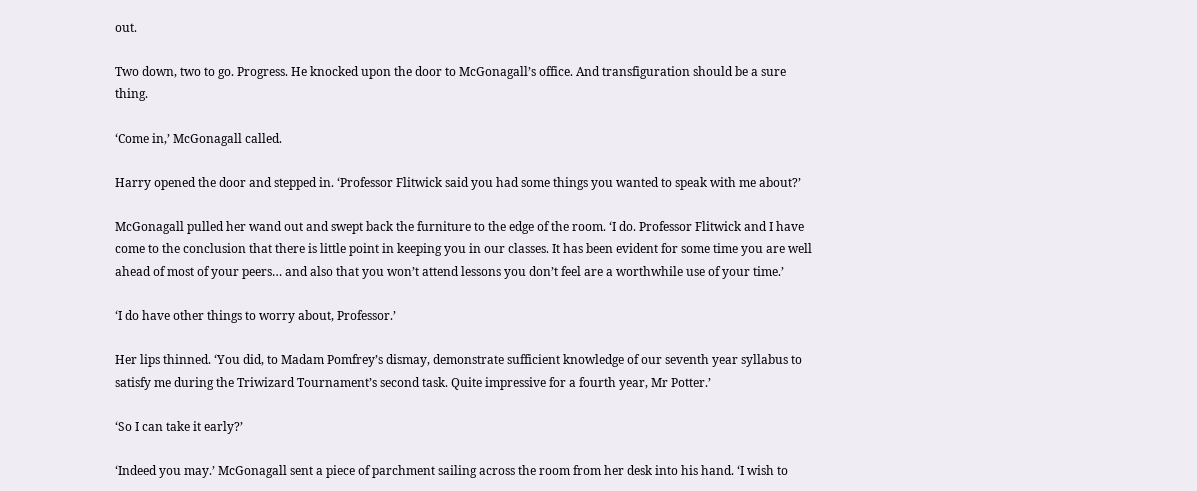out.

Two down, two to go. Progress. He knocked upon the door to McGonagall’s office. And transfiguration should be a sure thing.

‘Come in,’ McGonagall called.

Harry opened the door and stepped in. ‘Professor Flitwick said you had some things you wanted to speak with me about?’

McGonagall pulled her wand out and swept back the furniture to the edge of the room. ‘I do. Professor Flitwick and I have come to the conclusion that there is little point in keeping you in our classes. It has been evident for some time you are well ahead of most of your peers… and also that you won’t attend lessons you don’t feel are a worthwhile use of your time.’

‘I do have other things to worry about, Professor.’

Her lips thinned. ‘You did, to Madam Pomfrey’s dismay, demonstrate sufficient knowledge of our seventh year syllabus to satisfy me during the Triwizard Tournament’s second task. Quite impressive for a fourth year, Mr Potter.’

‘So I can take it early?’

‘Indeed you may.’ McGonagall sent a piece of parchment sailing across the room from her desk into his hand. ‘I wish to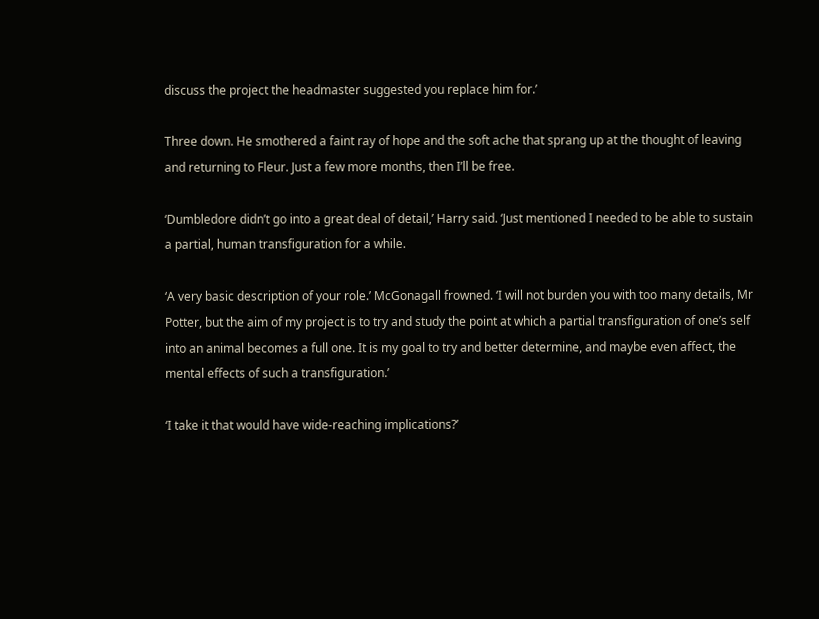discuss the project the headmaster suggested you replace him for.’

Three down. He smothered a faint ray of hope and the soft ache that sprang up at the thought of leaving and returning to Fleur. Just a few more months, then I’ll be free.

‘Dumbledore didn’t go into a great deal of detail,’ Harry said. ‘Just mentioned I needed to be able to sustain a partial, human transfiguration for a while.

‘A very basic description of your role.’ McGonagall frowned. ‘I will not burden you with too many details, Mr Potter, but the aim of my project is to try and study the point at which a partial transfiguration of one’s self into an animal becomes a full one. It is my goal to try and better determine, and maybe even affect, the mental effects of such a transfiguration.’

‘I take it that would have wide-reaching implications?’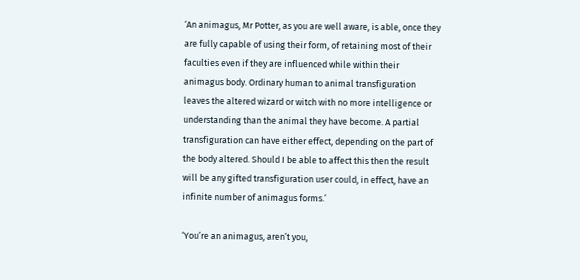‘An animagus, Mr Potter, as you are well aware, is able, once they are fully capable of using their form, of retaining most of their faculties even if they are influenced while within their animagus body. Ordinary human to animal transfiguration leaves the altered wizard or witch with no more intelligence or understanding than the animal they have become. A partial transfiguration can have either effect, depending on the part of the body altered. Should I be able to affect this then the result will be any gifted transfiguration user could, in effect, have an infinite number of animagus forms.’

‘You’re an animagus, aren’t you,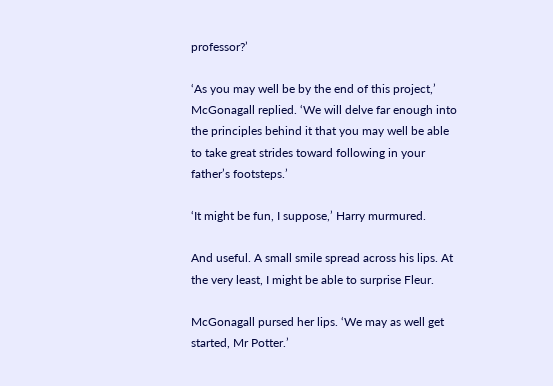professor?’

‘As you may well be by the end of this project,’ McGonagall replied. ‘We will delve far enough into the principles behind it that you may well be able to take great strides toward following in your father’s footsteps.’

‘It might be fun, I suppose,’ Harry murmured.

And useful. A small smile spread across his lips. At the very least, I might be able to surprise Fleur.

McGonagall pursed her lips. ‘We may as well get started, Mr Potter.’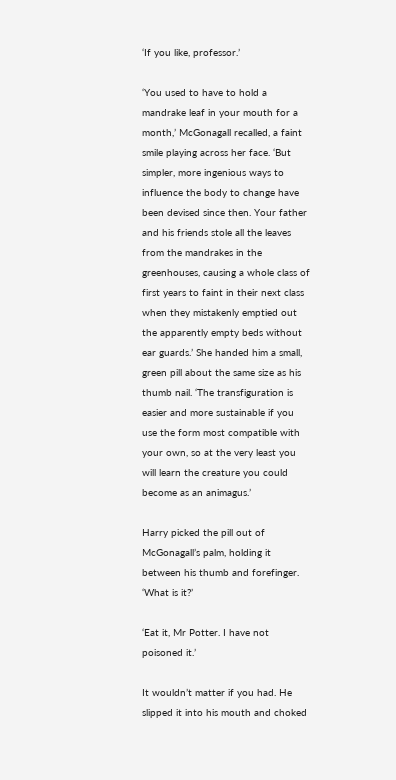‘If you like, professor.’

‘You used to have to hold a mandrake leaf in your mouth for a month,’ McGonagall recalled, a faint smile playing across her face. ‘But simpler, more ingenious ways to influence the body to change have been devised since then. Your father and his friends stole all the leaves from the mandrakes in the greenhouses, causing a whole class of first years to faint in their next class when they mistakenly emptied out the apparently empty beds without ear guards.’ She handed him a small, green pill about the same size as his thumb nail. ‘The transfiguration is easier and more sustainable if you use the form most compatible with your own, so at the very least you will learn the creature you could become as an animagus.’

Harry picked the pill out of McGonagall’s palm, holding it between his thumb and forefinger. ‘What is it?’

‘Eat it, Mr Potter. I have not poisoned it.’

It wouldn’t matter if you had. He slipped it into his mouth and choked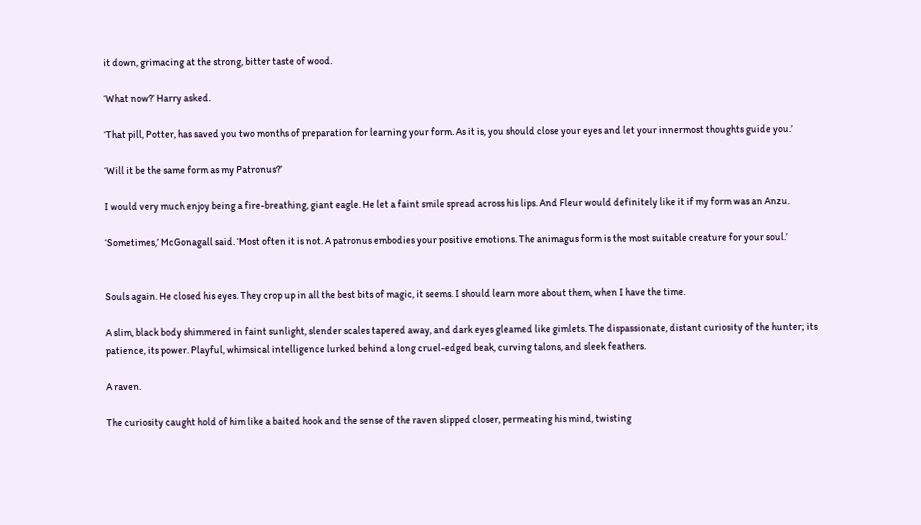it down, grimacing at the strong, bitter taste of wood.

‘What now?’ Harry asked.

‘That pill, Potter, has saved you two months of preparation for learning your form. As it is, you should close your eyes and let your innermost thoughts guide you.’

‘Will it be the same form as my Patronus?’

I would very much enjoy being a fire-breathing, giant eagle. He let a faint smile spread across his lips. And Fleur would definitely like it if my form was an Anzu.

‘Sometimes,’ McGonagall said. ‘Most often it is not. A patronus embodies your positive emotions. The animagus form is the most suitable creature for your soul.’


Souls again. He closed his eyes. They crop up in all the best bits of magic, it seems. I should learn more about them, when I have the time.

A slim, black body shimmered in faint sunlight, slender scales tapered away, and dark eyes gleamed like gimlets. The dispassionate, distant curiosity of the hunter; its patience, its power. Playful, whimsical intelligence lurked behind a long cruel-edged beak, curving talons, and sleek feathers.

A raven.

The curiosity caught hold of him like a baited hook and the sense of the raven slipped closer, permeating his mind, twisting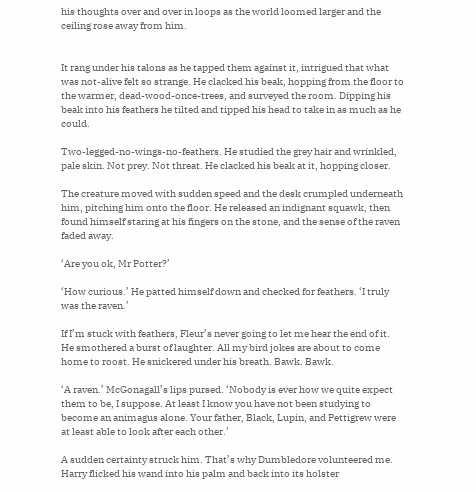his thoughts over and over in loops as the world loomed larger and the ceiling rose away from him.


It rang under his talons as he tapped them against it, intrigued that what was not-alive felt so strange. He clacked his beak, hopping from the floor to the warmer, dead-wood-once-trees, and surveyed the room. Dipping his beak into his feathers he tilted and tipped his head to take in as much as he could.

Two-legged-no-wings-no-feathers. He studied the grey hair and wrinkled, pale skin. Not prey. Not threat. He clacked his beak at it, hopping closer.

The creature moved with sudden speed and the desk crumpled underneath him, pitching him onto the floor. He released an indignant squawk, then found himself staring at his fingers on the stone, and the sense of the raven faded away.

‘Are you ok, Mr Potter?’

‘How curious.’ He patted himself down and checked for feathers. ‘I truly was the raven.’

If I’m stuck with feathers, Fleur’s never going to let me hear the end of it. He smothered a burst of laughter. All my bird jokes are about to come home to roost. He snickered under his breath. Bawk. Bawk.

‘A raven.’ McGonagall’s lips pursed. ‘Nobody is ever how we quite expect them to be, I suppose. At least I know you have not been studying to become an animagus alone. Your father, Black, Lupin, and Pettigrew were at least able to look after each other.’

A sudden certainty struck him. That’s why Dumbledore volunteered me. Harry flicked his wand into his palm and back into its holster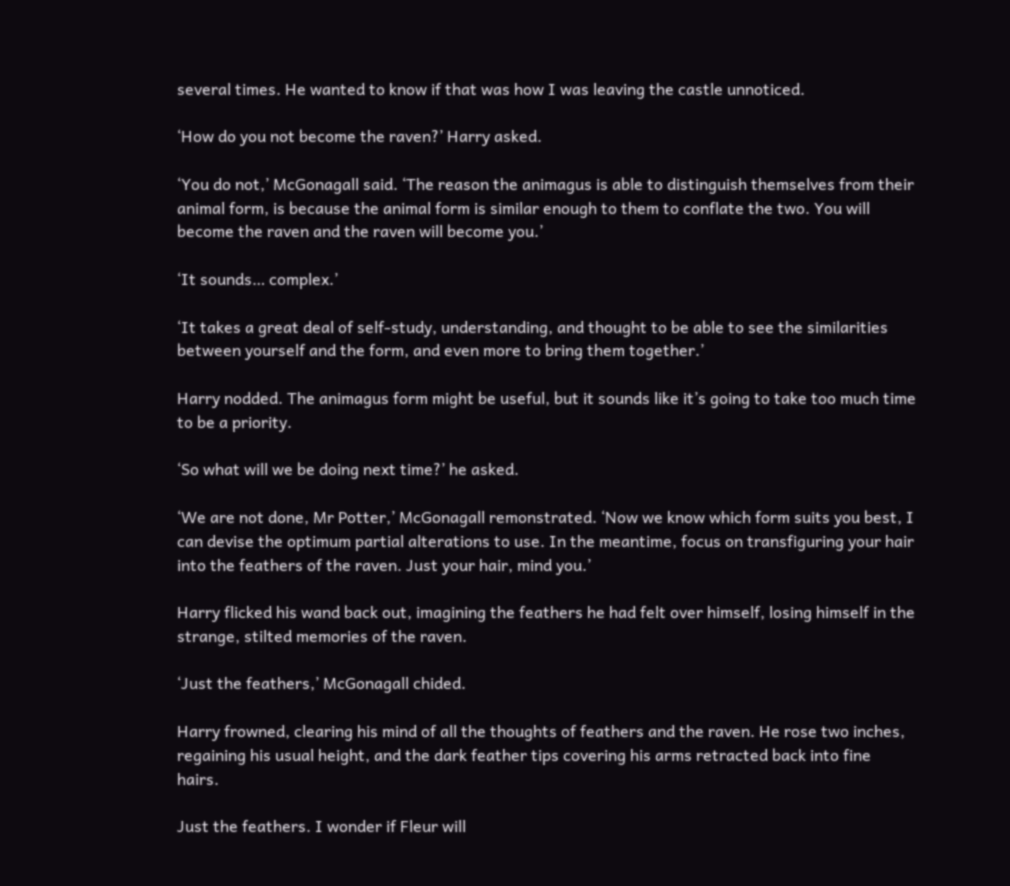several times. He wanted to know if that was how I was leaving the castle unnoticed.

‘How do you not become the raven?’ Harry asked.

‘You do not,’ McGonagall said. ‘The reason the animagus is able to distinguish themselves from their animal form, is because the animal form is similar enough to them to conflate the two. You will become the raven and the raven will become you.’

‘It sounds… complex.’

‘It takes a great deal of self-study, understanding, and thought to be able to see the similarities between yourself and the form, and even more to bring them together.’

Harry nodded. The animagus form might be useful, but it sounds like it’s going to take too much time to be a priority.

‘So what will we be doing next time?’ he asked.

‘We are not done, Mr Potter,’ McGonagall remonstrated. ‘Now we know which form suits you best, I can devise the optimum partial alterations to use. In the meantime, focus on transfiguring your hair into the feathers of the raven. Just your hair, mind you.’

Harry flicked his wand back out, imagining the feathers he had felt over himself, losing himself in the strange, stilted memories of the raven.

‘Just the feathers,’ McGonagall chided.

Harry frowned, clearing his mind of all the thoughts of feathers and the raven. He rose two inches, regaining his usual height, and the dark feather tips covering his arms retracted back into fine hairs.

Just the feathers. I wonder if Fleur will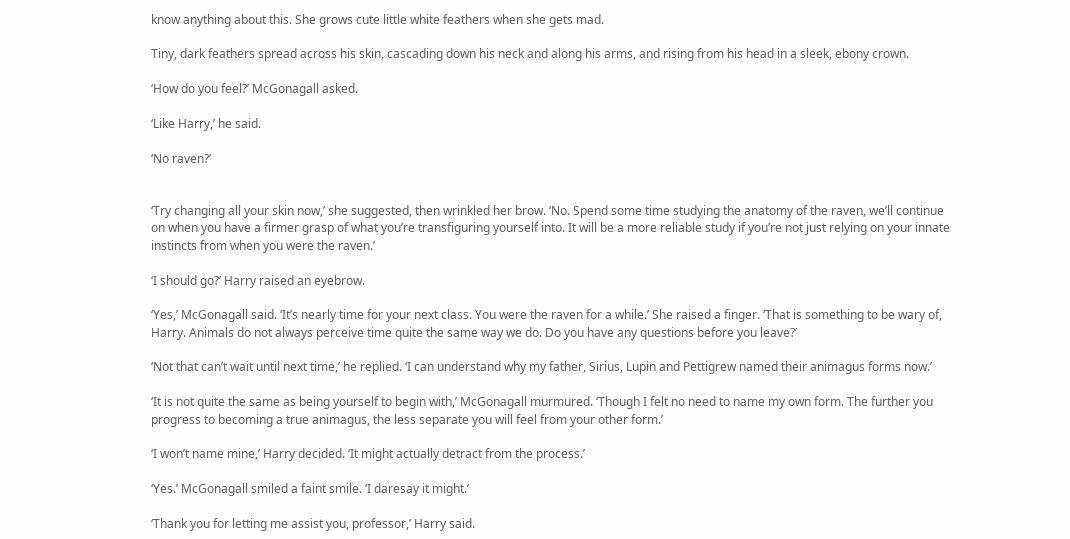know anything about this. She grows cute little white feathers when she gets mad.

Tiny, dark feathers spread across his skin, cascading down his neck and along his arms, and rising from his head in a sleek, ebony crown.

‘How do you feel?’ McGonagall asked.

‘Like Harry,’ he said.

‘No raven?’


‘Try changing all your skin now,’ she suggested, then wrinkled her brow. ‘No. Spend some time studying the anatomy of the raven, we’ll continue on when you have a firmer grasp of what you’re transfiguring yourself into. It will be a more reliable study if you’re not just relying on your innate instincts from when you were the raven.’

‘I should go?’ Harry raised an eyebrow.

‘Yes,’ McGonagall said. ‘It’s nearly time for your next class. You were the raven for a while.’ She raised a finger. ‘That is something to be wary of, Harry. Animals do not always perceive time quite the same way we do. Do you have any questions before you leave?’

‘Not that can’t wait until next time,’ he replied. ‘I can understand why my father, Sirius, Lupin and Pettigrew named their animagus forms now.’

‘It is not quite the same as being yourself to begin with,’ McGonagall murmured. ‘Though I felt no need to name my own form. The further you progress to becoming a true animagus, the less separate you will feel from your other form.’

‘I won’t name mine,’ Harry decided. ‘It might actually detract from the process.’

‘Yes.’ McGonagall smiled a faint smile. ‘I daresay it might.’

‘Thank you for letting me assist you, professor,’ Harry said.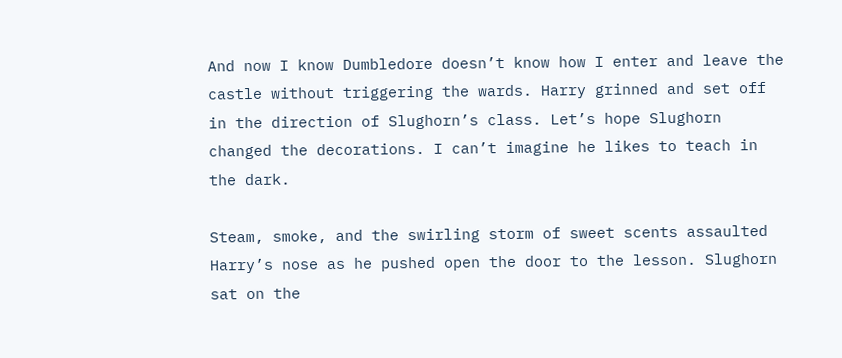And now I know Dumbledore doesn’t know how I enter and leave the castle without triggering the wards. Harry grinned and set off in the direction of Slughorn’s class. Let’s hope Slughorn changed the decorations. I can’t imagine he likes to teach in the dark.

Steam, smoke, and the swirling storm of sweet scents assaulted Harry’s nose as he pushed open the door to the lesson. Slughorn sat on the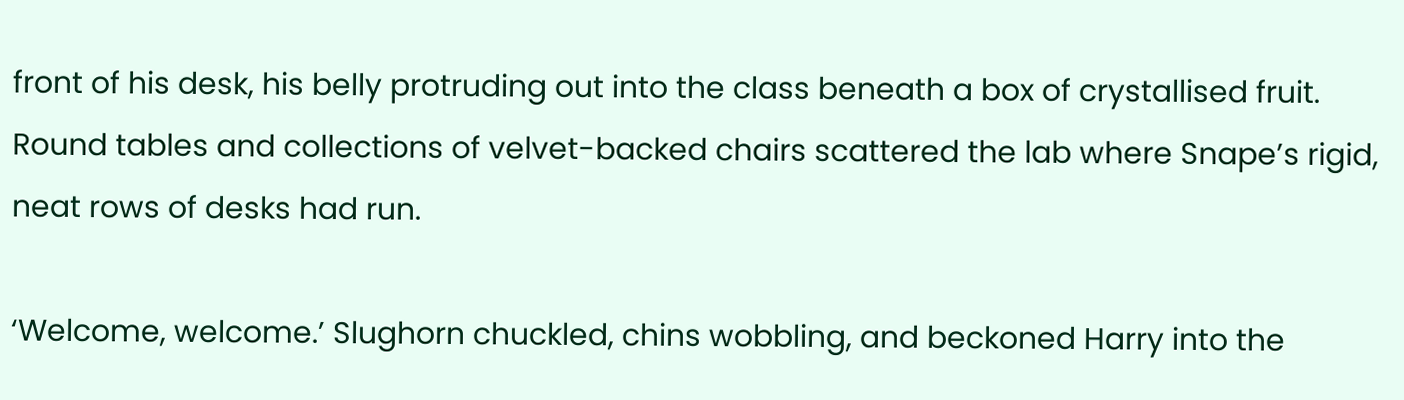front of his desk, his belly protruding out into the class beneath a box of crystallised fruit. Round tables and collections of velvet-backed chairs scattered the lab where Snape’s rigid, neat rows of desks had run.

‘Welcome, welcome.’ Slughorn chuckled, chins wobbling, and beckoned Harry into the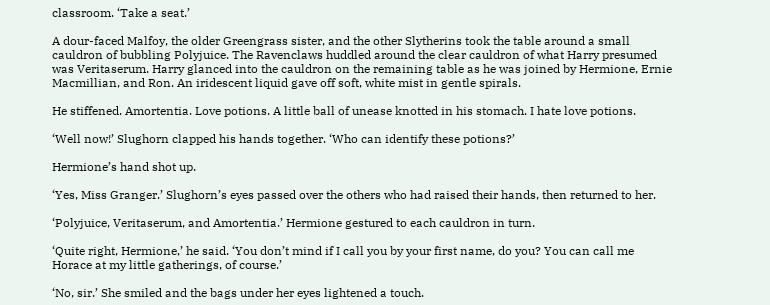classroom. ‘Take a seat.’

A dour-faced Malfoy, the older Greengrass sister, and the other Slytherins took the table around a small cauldron of bubbling Polyjuice. The Ravenclaws huddled around the clear cauldron of what Harry presumed was Veritaserum. Harry glanced into the cauldron on the remaining table as he was joined by Hermione, Ernie Macmillian, and Ron. An iridescent liquid gave off soft, white mist in gentle spirals.

He stiffened. Amortentia. Love potions. A little ball of unease knotted in his stomach. I hate love potions.

‘Well now!’ Slughorn clapped his hands together. ‘Who can identify these potions?’

Hermione’s hand shot up.

‘Yes, Miss Granger.’ Slughorn’s eyes passed over the others who had raised their hands, then returned to her.

‘Polyjuice, Veritaserum, and Amortentia.’ Hermione gestured to each cauldron in turn.

‘Quite right, Hermione,’ he said. ‘You don’t mind if I call you by your first name, do you? You can call me Horace at my little gatherings, of course.’

‘No, sir.’ She smiled and the bags under her eyes lightened a touch.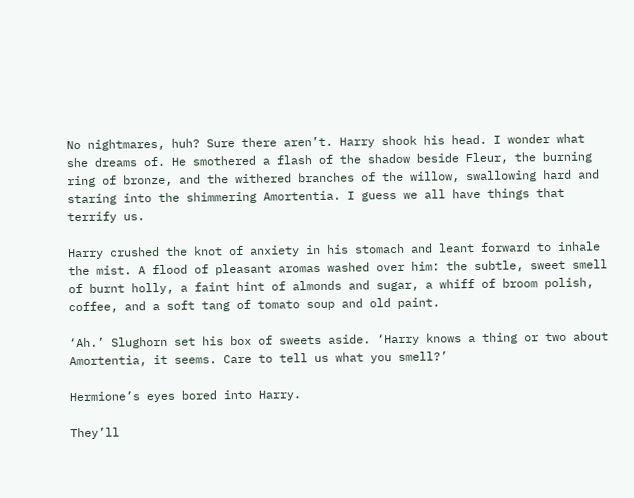No nightmares, huh? Sure there aren’t. Harry shook his head. I wonder what she dreams of. He smothered a flash of the shadow beside Fleur, the burning ring of bronze, and the withered branches of the willow, swallowing hard and staring into the shimmering Amortentia. I guess we all have things that terrify us.

Harry crushed the knot of anxiety in his stomach and leant forward to inhale the mist. A flood of pleasant aromas washed over him: the subtle, sweet smell of burnt holly, a faint hint of almonds and sugar, a whiff of broom polish, coffee, and a soft tang of tomato soup and old paint.

‘Ah.’ Slughorn set his box of sweets aside. ‘Harry knows a thing or two about Amortentia, it seems. Care to tell us what you smell?’

Hermione’s eyes bored into Harry.

They’ll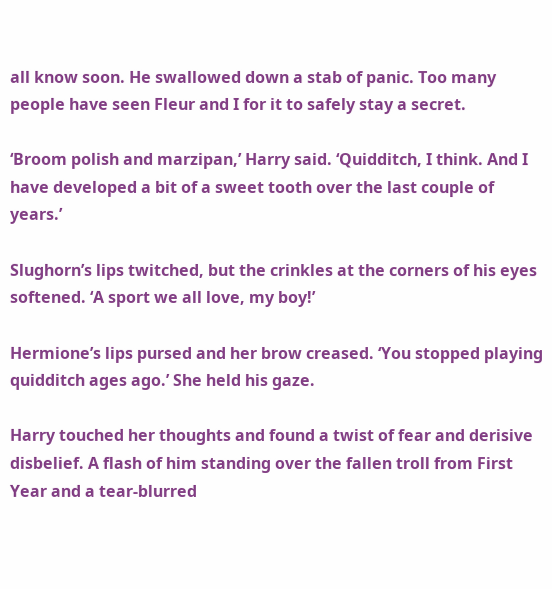all know soon. He swallowed down a stab of panic. Too many people have seen Fleur and I for it to safely stay a secret.

‘Broom polish and marzipan,’ Harry said. ‘Quidditch, I think. And I have developed a bit of a sweet tooth over the last couple of years.’

Slughorn’s lips twitched, but the crinkles at the corners of his eyes softened. ‘A sport we all love, my boy!’

Hermione’s lips pursed and her brow creased. ‘You stopped playing quidditch ages ago.’ She held his gaze.

Harry touched her thoughts and found a twist of fear and derisive disbelief. A flash of him standing over the fallen troll from First Year and a tear-blurred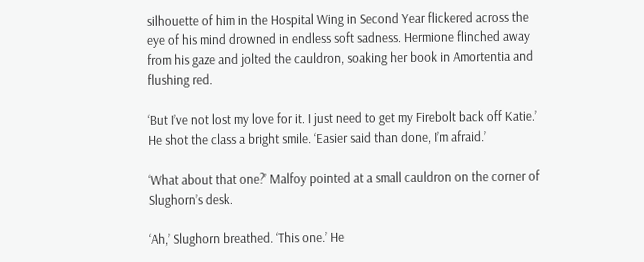silhouette of him in the Hospital Wing in Second Year flickered across the eye of his mind drowned in endless soft sadness. Hermione flinched away from his gaze and jolted the cauldron, soaking her book in Amortentia and flushing red.

‘But I’ve not lost my love for it. I just need to get my Firebolt back off Katie.’ He shot the class a bright smile. ‘Easier said than done, I’m afraid.’

‘What about that one?’ Malfoy pointed at a small cauldron on the corner of Slughorn’s desk.

‘Ah,’ Slughorn breathed. ‘This one.’ He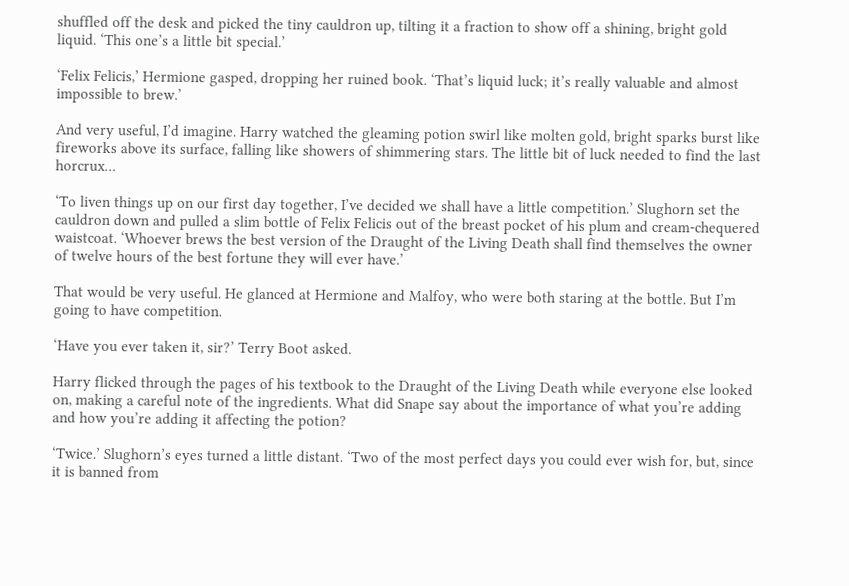shuffled off the desk and picked the tiny cauldron up, tilting it a fraction to show off a shining, bright gold liquid. ‘This one’s a little bit special.’

‘Felix Felicis,’ Hermione gasped, dropping her ruined book. ‘That’s liquid luck; it’s really valuable and almost impossible to brew.’

And very useful, I’d imagine. Harry watched the gleaming potion swirl like molten gold, bright sparks burst like fireworks above its surface, falling like showers of shimmering stars. The little bit of luck needed to find the last horcrux…

‘To liven things up on our first day together, I’ve decided we shall have a little competition.’ Slughorn set the cauldron down and pulled a slim bottle of Felix Felicis out of the breast pocket of his plum and cream-chequered waistcoat. ‘Whoever brews the best version of the Draught of the Living Death shall find themselves the owner of twelve hours of the best fortune they will ever have.’

That would be very useful. He glanced at Hermione and Malfoy, who were both staring at the bottle. But I’m going to have competition.

‘Have you ever taken it, sir?’ Terry Boot asked.

Harry flicked through the pages of his textbook to the Draught of the Living Death while everyone else looked on, making a careful note of the ingredients. What did Snape say about the importance of what you’re adding and how you’re adding it affecting the potion?

‘Twice.’ Slughorn’s eyes turned a little distant. ‘Two of the most perfect days you could ever wish for, but, since it is banned from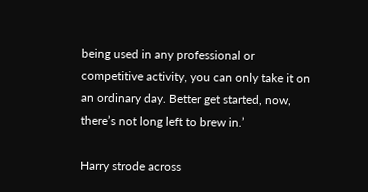being used in any professional or competitive activity, you can only take it on an ordinary day. Better get started, now, there’s not long left to brew in.’

Harry strode across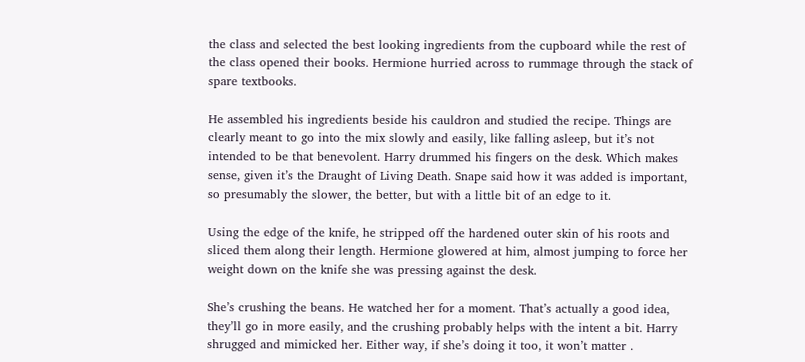the class and selected the best looking ingredients from the cupboard while the rest of the class opened their books. Hermione hurried across to rummage through the stack of spare textbooks.

He assembled his ingredients beside his cauldron and studied the recipe. Things are clearly meant to go into the mix slowly and easily, like falling asleep, but it’s not intended to be that benevolent. Harry drummed his fingers on the desk. Which makes sense, given it’s the Draught of Living Death. Snape said how it was added is important, so presumably the slower, the better, but with a little bit of an edge to it.

Using the edge of the knife, he stripped off the hardened outer skin of his roots and sliced them along their length. Hermione glowered at him, almost jumping to force her weight down on the knife she was pressing against the desk.

She’s crushing the beans. He watched her for a moment. That’s actually a good idea, they’ll go in more easily, and the crushing probably helps with the intent a bit. Harry shrugged and mimicked her. Either way, if she’s doing it too, it won’t matter .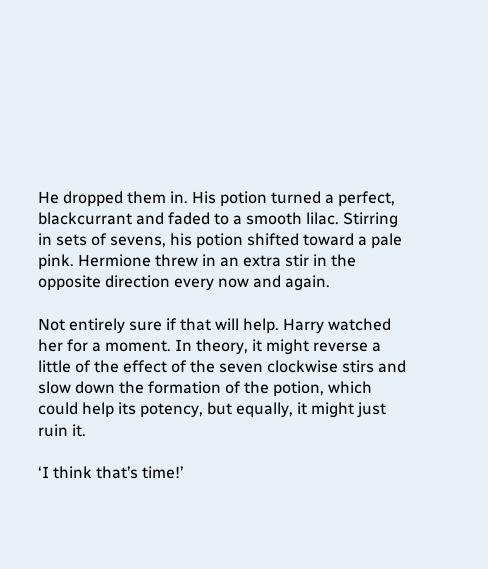He dropped them in. His potion turned a perfect, blackcurrant and faded to a smooth lilac. Stirring in sets of sevens, his potion shifted toward a pale pink. Hermione threw in an extra stir in the opposite direction every now and again.

Not entirely sure if that will help. Harry watched her for a moment. In theory, it might reverse a little of the effect of the seven clockwise stirs and slow down the formation of the potion, which could help its potency, but equally, it might just ruin it.

‘I think that’s time!’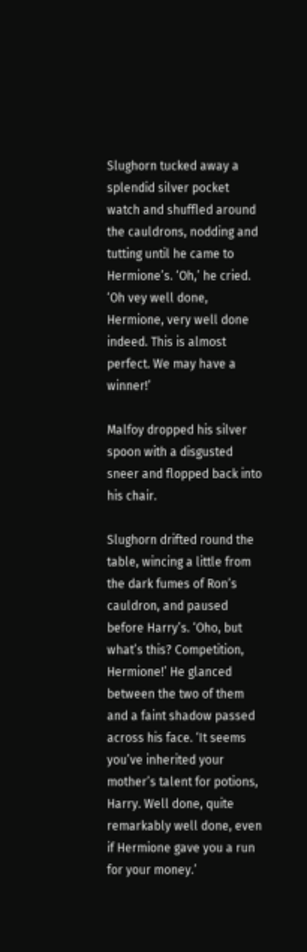Slughorn tucked away a splendid silver pocket watch and shuffled around the cauldrons, nodding and tutting until he came to Hermione’s. ‘Oh,’ he cried. ‘Oh vey well done, Hermione, very well done indeed. This is almost perfect. We may have a winner!’

Malfoy dropped his silver spoon with a disgusted sneer and flopped back into his chair.

Slughorn drifted round the table, wincing a little from the dark fumes of Ron’s cauldron, and paused before Harry’s. ‘Oho, but what’s this? Competition, Hermione!’ He glanced between the two of them and a faint shadow passed across his face. ‘It seems you’ve inherited your mother’s talent for potions, Harry. Well done, quite remarkably well done, even if Hermione gave you a run for your money.’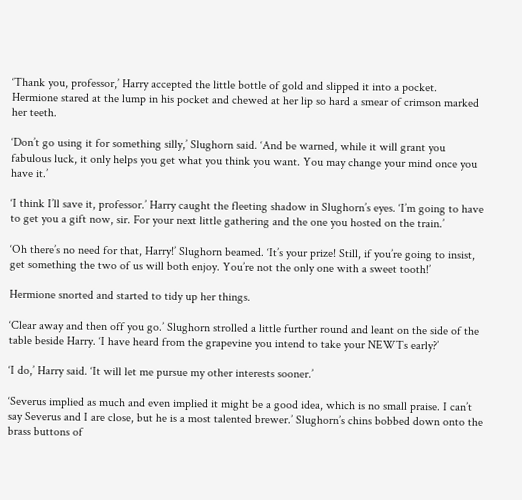‘Thank you, professor,’ Harry accepted the little bottle of gold and slipped it into a pocket.            Hermione stared at the lump in his pocket and chewed at her lip so hard a smear of crimson marked her teeth.

‘Don’t go using it for something silly,’ Slughorn said. ‘And be warned, while it will grant you fabulous luck, it only helps you get what you think you want. You may change your mind once you have it.’

‘I think I’ll save it, professor.’ Harry caught the fleeting shadow in Slughorn’s eyes. ‘I’m going to have to get you a gift now, sir. For your next little gathering and the one you hosted on the train.’

‘Oh there’s no need for that, Harry!’ Slughorn beamed. ‘It’s your prize! Still, if you’re going to insist, get something the two of us will both enjoy. You’re not the only one with a sweet tooth!’

Hermione snorted and started to tidy up her things.

‘Clear away and then off you go.’ Slughorn strolled a little further round and leant on the side of the table beside Harry. ‘I have heard from the grapevine you intend to take your NEWTs early?’

‘I do,’ Harry said. ‘It will let me pursue my other interests sooner.’

‘Severus implied as much and even implied it might be a good idea, which is no small praise. I can’t say Severus and I are close, but he is a most talented brewer.’ Slughorn’s chins bobbed down onto the brass buttons of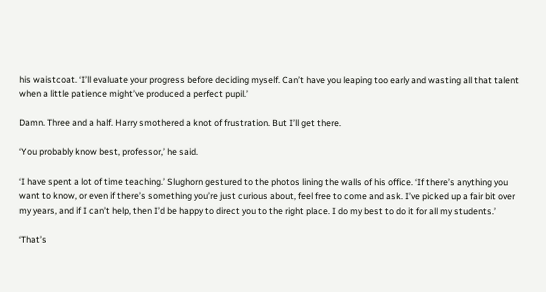his waistcoat. ‘I’ll evaluate your progress before deciding myself. Can’t have you leaping too early and wasting all that talent when a little patience might’ve produced a perfect pupil.’

Damn. Three and a half. Harry smothered a knot of frustration. But I’ll get there.

‘You probably know best, professor,’ he said.

‘I have spent a lot of time teaching.’ Slughorn gestured to the photos lining the walls of his office. ‘If there’s anything you want to know, or even if there’s something you’re just curious about, feel free to come and ask. I’ve picked up a fair bit over my years, and if I can’t help, then I’d be happy to direct you to the right place. I do my best to do it for all my students.’

‘That’s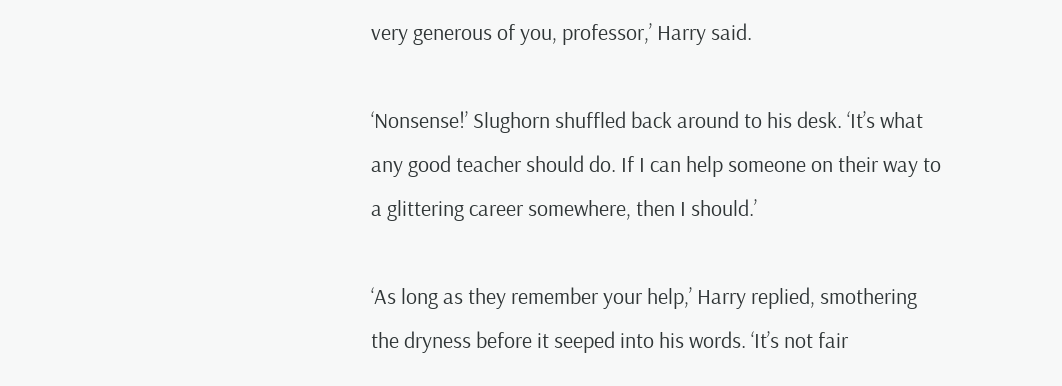very generous of you, professor,’ Harry said.

‘Nonsense!’ Slughorn shuffled back around to his desk. ‘It’s what any good teacher should do. If I can help someone on their way to a glittering career somewhere, then I should.’

‘As long as they remember your help,’ Harry replied, smothering the dryness before it seeped into his words. ‘It’s not fair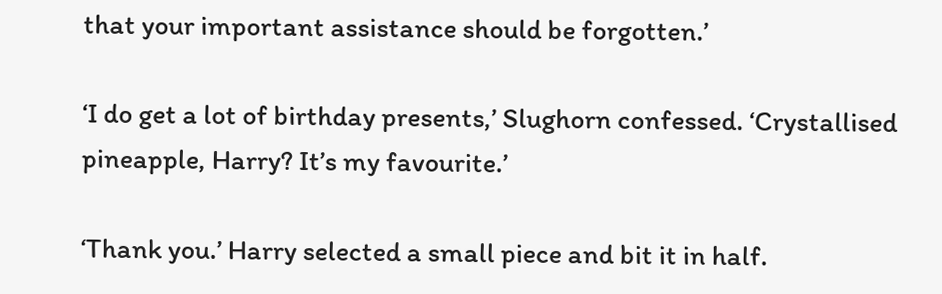that your important assistance should be forgotten.’

‘I do get a lot of birthday presents,’ Slughorn confessed. ‘Crystallised pineapple, Harry? It’s my favourite.’

‘Thank you.’ Harry selected a small piece and bit it in half.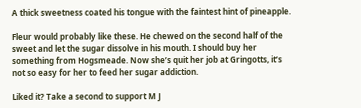A thick sweetness coated his tongue with the faintest hint of pineapple.

Fleur would probably like these. He chewed on the second half of the sweet and let the sugar dissolve in his mouth. I should buy her something from Hogsmeade. Now she’s quit her job at Gringotts, it’s not so easy for her to feed her sugar addiction.

Liked it? Take a second to support M J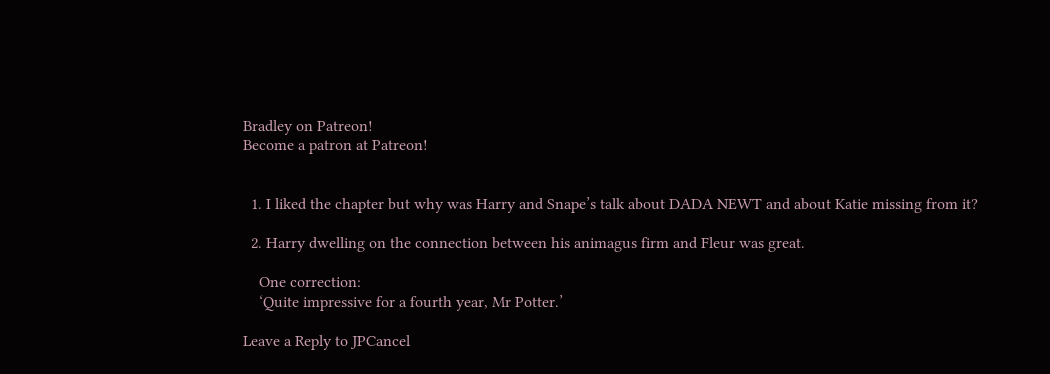Bradley on Patreon!
Become a patron at Patreon!


  1. I liked the chapter but why was Harry and Snape’s talk about DADA NEWT and about Katie missing from it?

  2. Harry dwelling on the connection between his animagus firm and Fleur was great.

    One correction:
    ‘Quite impressive for a fourth year, Mr Potter.’

Leave a Reply to JPCancel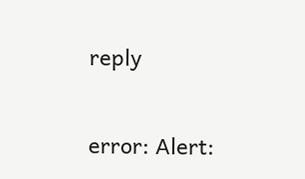reply

error: Alert: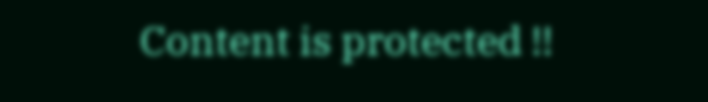Content is protected !!